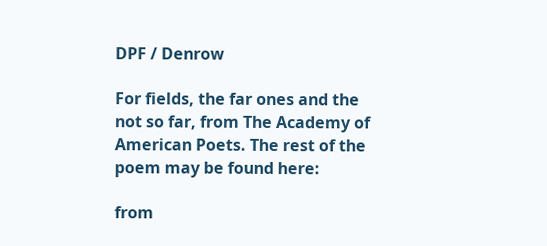DPF / Denrow

For fields, the far ones and the not so far, from The Academy of American Poets. The rest of the poem may be found here:

from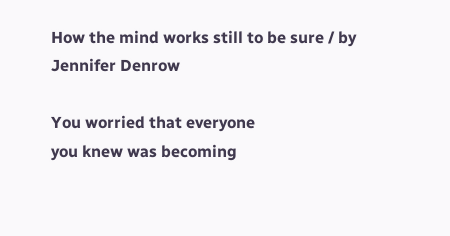How the mind works still to be sure / by Jennifer Denrow

You worried that everyone
you knew was becoming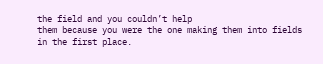the field and you couldn’t help
them because you were the one making them into fields
in the first place.